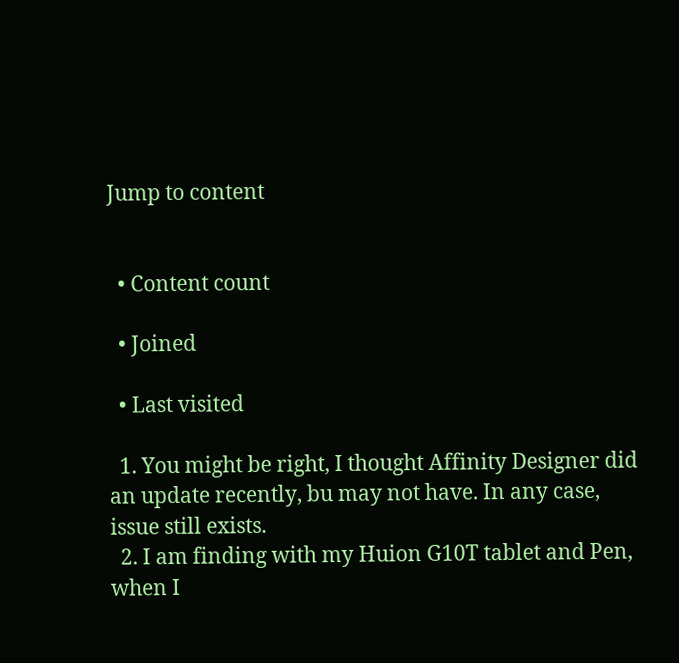Jump to content


  • Content count

  • Joined

  • Last visited

  1. You might be right, I thought Affinity Designer did an update recently, bu may not have. In any case, issue still exists.
  2. I am finding with my Huion G10T tablet and Pen, when I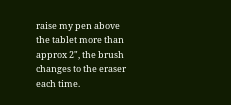raise my pen above the tablet more than approx 2", the brush changes to the eraser each time.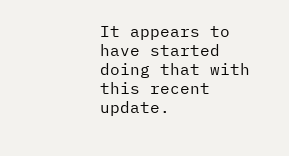It appears to have started doing that with this recent update.